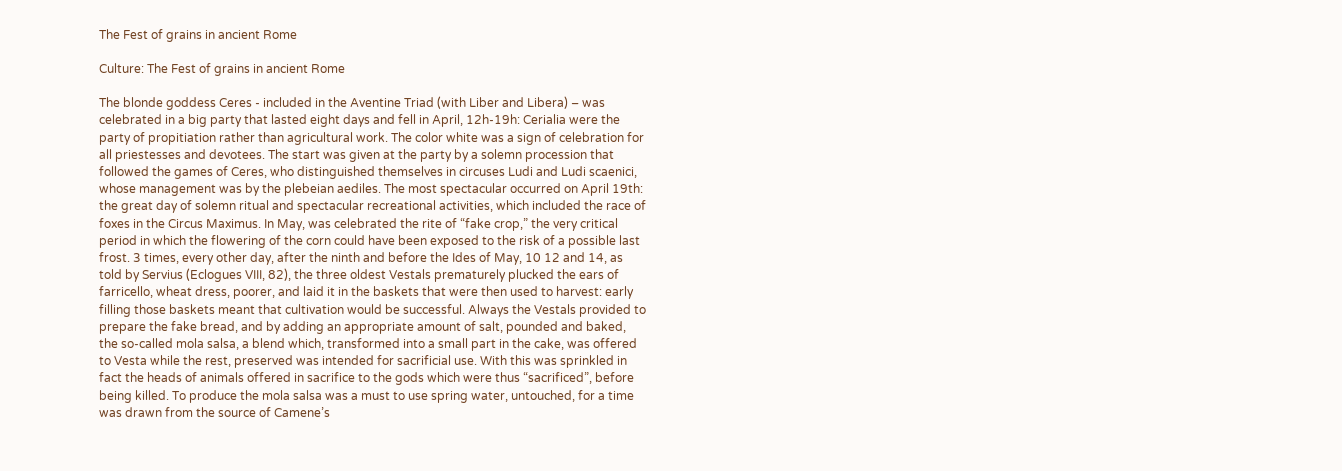The Fest of grains in ancient Rome

Culture: The Fest of grains in ancient Rome

The blonde goddess Ceres - included in the Aventine Triad (with Liber and Libera) – was celebrated in a big party that lasted eight days and fell in April, 12h-19h: Cerialia were the party of propitiation rather than agricultural work. The color white was a sign of celebration for all priestesses and devotees. The start was given at the party by a solemn procession that followed the games of Ceres, who distinguished themselves in circuses Ludi and Ludi scaenici, whose management was by the plebeian aediles. The most spectacular occurred on April 19th: the great day of solemn ritual and spectacular recreational activities, which included the race of foxes in the Circus Maximus. In May, was celebrated the rite of “fake crop,” the very critical period in which the flowering of the corn could have been exposed to the risk of a possible last frost. 3 times, every other day, after the ninth and before the Ides of May, 10 12 and 14, as told by Servius (Eclogues VIII, 82), the three oldest Vestals prematurely plucked the ears of farricello, wheat dress, poorer, and laid it in the baskets that were then used to harvest: early filling those baskets meant that cultivation would be successful. Always the Vestals provided to prepare the fake bread, and by adding an appropriate amount of salt, pounded and baked, the so-called mola salsa, a blend which, transformed into a small part in the cake, was offered to Vesta while the rest, preserved was intended for sacrificial use. With this was sprinkled in fact the heads of animals offered in sacrifice to the gods which were thus “sacrificed”, before being killed. To produce the mola salsa was a must to use spring water, untouched, for a time was drawn from the source of Camene’s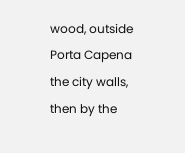wood, outside Porta Capena the city walls, then by the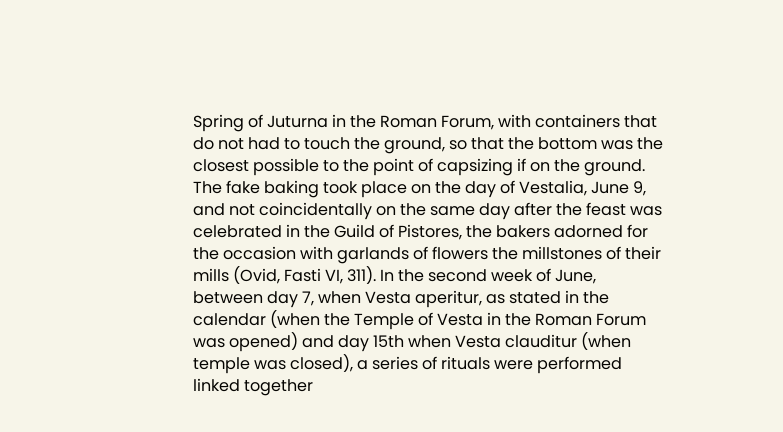Spring of Juturna in the Roman Forum, with containers that do not had to touch the ground, so that the bottom was the closest possible to the point of capsizing if on the ground. The fake baking took place on the day of Vestalia, June 9, and not coincidentally on the same day after the feast was celebrated in the Guild of Pistores, the bakers adorned for the occasion with garlands of flowers the millstones of their mills (Ovid, Fasti VI, 311). In the second week of June, between day 7, when Vesta aperitur, as stated in the calendar (when the Temple of Vesta in the Roman Forum was opened) and day 15th when Vesta clauditur (when temple was closed), a series of rituals were performed linked together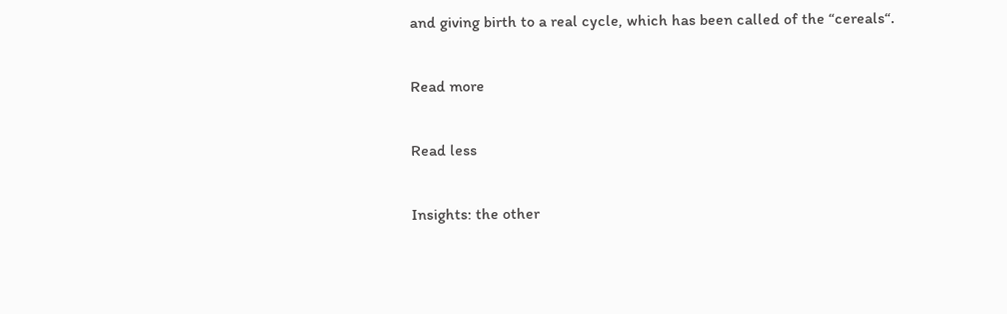and giving birth to a real cycle, which has been called of the “cereals“.

Read more

Read less

Insights: the other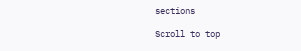sections

Scroll to top